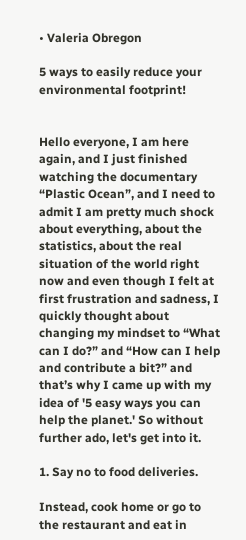• Valeria Obregon

5 ways to easily reduce your environmental footprint!


Hello everyone, I am here again, and I just finished watching the documentary “Plastic Ocean”, and I need to admit I am pretty much shock about everything, about the statistics, about the real situation of the world right now and even though I felt at first frustration and sadness, I quickly thought about changing my mindset to “What can I do?” and “How can I help and contribute a bit?” and that’s why I came up with my idea of '5 easy ways you can help the planet.' So without further ado, let's get into it.

1. Say no to food deliveries.

Instead, cook home or go to the restaurant and eat in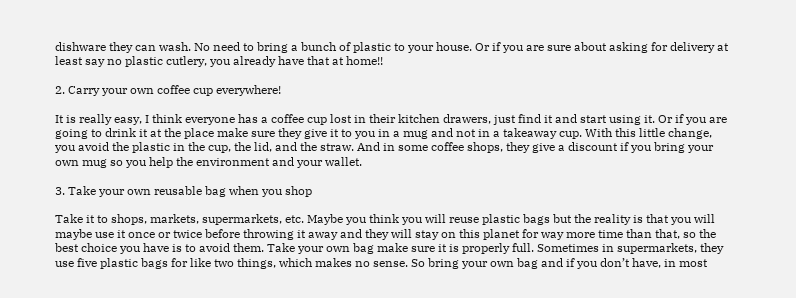dishware they can wash. No need to bring a bunch of plastic to your house. Or if you are sure about asking for delivery at least say no plastic cutlery, you already have that at home!!

2. Carry your own coffee cup everywhere!

It is really easy, I think everyone has a coffee cup lost in their kitchen drawers, just find it and start using it. Or if you are going to drink it at the place make sure they give it to you in a mug and not in a takeaway cup. With this little change, you avoid the plastic in the cup, the lid, and the straw. And in some coffee shops, they give a discount if you bring your own mug so you help the environment and your wallet.

3. Take your own reusable bag when you shop

Take it to shops, markets, supermarkets, etc. Maybe you think you will reuse plastic bags but the reality is that you will maybe use it once or twice before throwing it away and they will stay on this planet for way more time than that, so the best choice you have is to avoid them. Take your own bag make sure it is properly full. Sometimes in supermarkets, they use five plastic bags for like two things, which makes no sense. So bring your own bag and if you don’t have, in most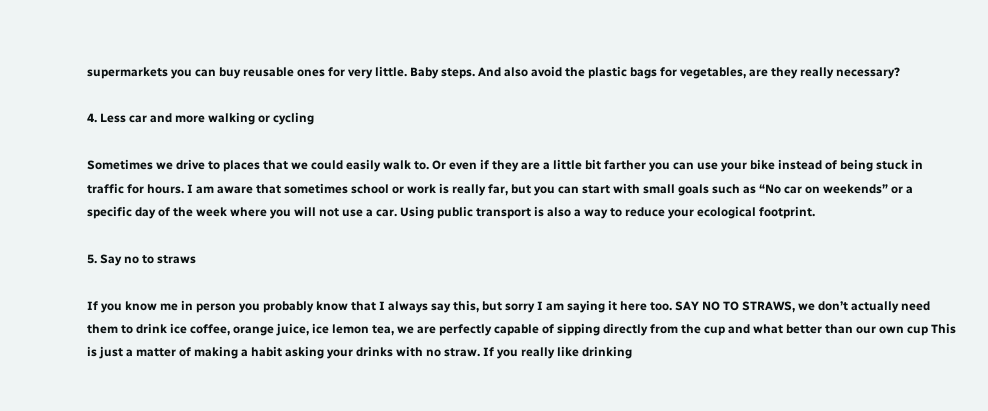supermarkets you can buy reusable ones for very little. Baby steps. And also avoid the plastic bags for vegetables, are they really necessary?

4. Less car and more walking or cycling

Sometimes we drive to places that we could easily walk to. Or even if they are a little bit farther you can use your bike instead of being stuck in traffic for hours. I am aware that sometimes school or work is really far, but you can start with small goals such as “No car on weekends” or a specific day of the week where you will not use a car. Using public transport is also a way to reduce your ecological footprint.

5. Say no to straws

If you know me in person you probably know that I always say this, but sorry I am saying it here too. SAY NO TO STRAWS, we don’t actually need them to drink ice coffee, orange juice, ice lemon tea, we are perfectly capable of sipping directly from the cup and what better than our own cup This is just a matter of making a habit asking your drinks with no straw. If you really like drinking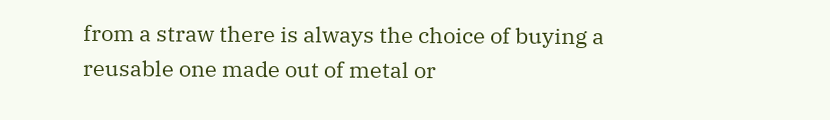from a straw there is always the choice of buying a reusable one made out of metal or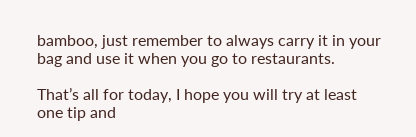bamboo, just remember to always carry it in your bag and use it when you go to restaurants.

That’s all for today, I hope you will try at least one tip and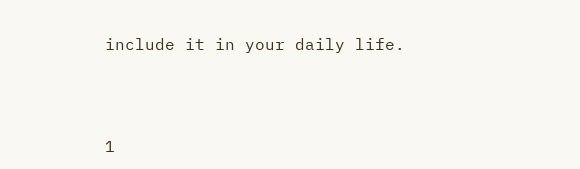include it in your daily life.



1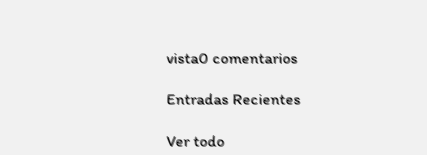vista0 comentarios

Entradas Recientes

Ver todo